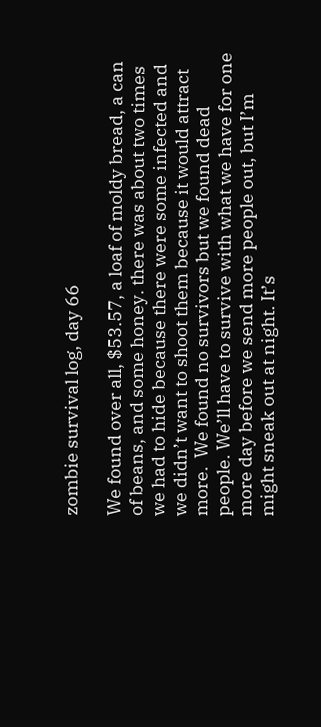zombie survival log, day 66

We found over all, $53.57, a loaf of moldy bread, a can of beans, and some honey. there was about two times we had to hide because there were some infected and we didn’t want to shoot them because it would attract more.  We found no survivors but we found dead people. We’ll have to survive with what we have for one more day before we send more people out, but I’m might sneak out at night. It’s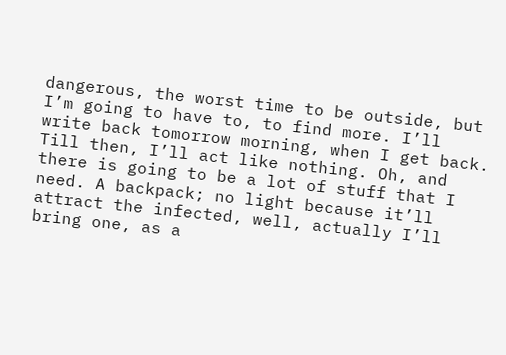dangerous, the worst time to be outside, but I’m going to have to, to find more. I’ll write back tomorrow morning, when I get back. Till then, I’ll act like nothing. Oh, and there is going to be a lot of stuff that I need. A backpack; no light because it’ll attract the infected, well, actually I’ll bring one, as a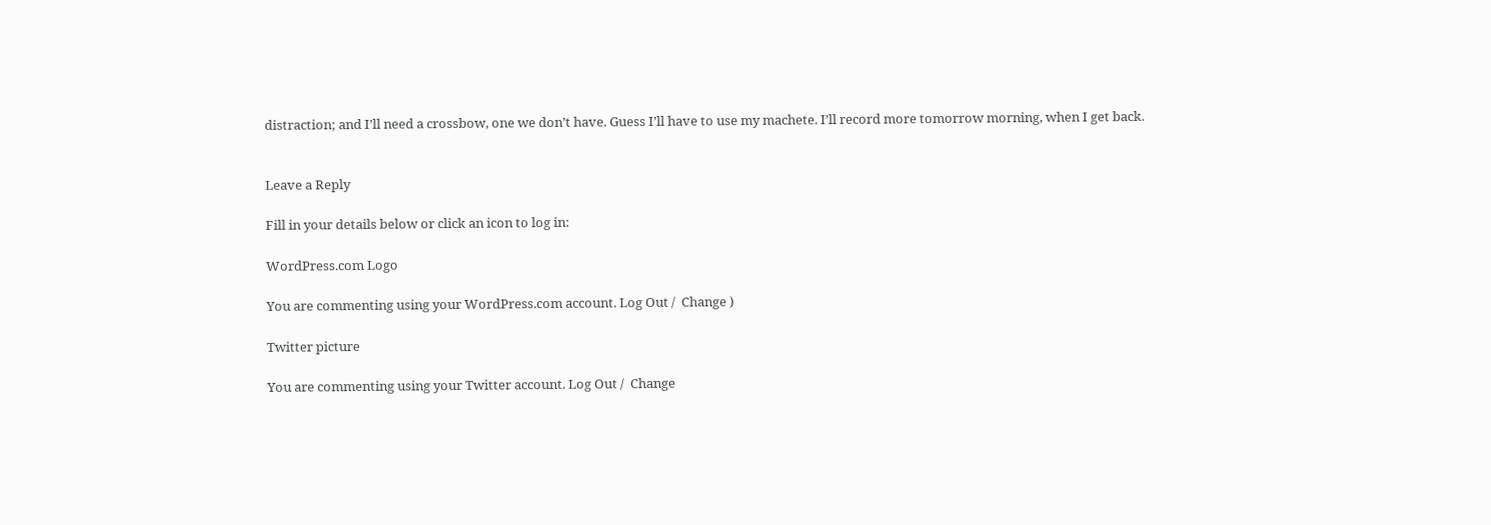distraction; and I’ll need a crossbow, one we don’t have. Guess I’ll have to use my machete. I’ll record more tomorrow morning, when I get back.


Leave a Reply

Fill in your details below or click an icon to log in:

WordPress.com Logo

You are commenting using your WordPress.com account. Log Out /  Change )

Twitter picture

You are commenting using your Twitter account. Log Out /  Change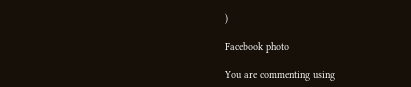)

Facebook photo

You are commenting using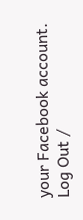your Facebook account. Log Out /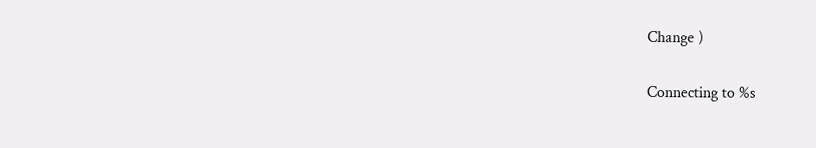Change )

Connecting to %s